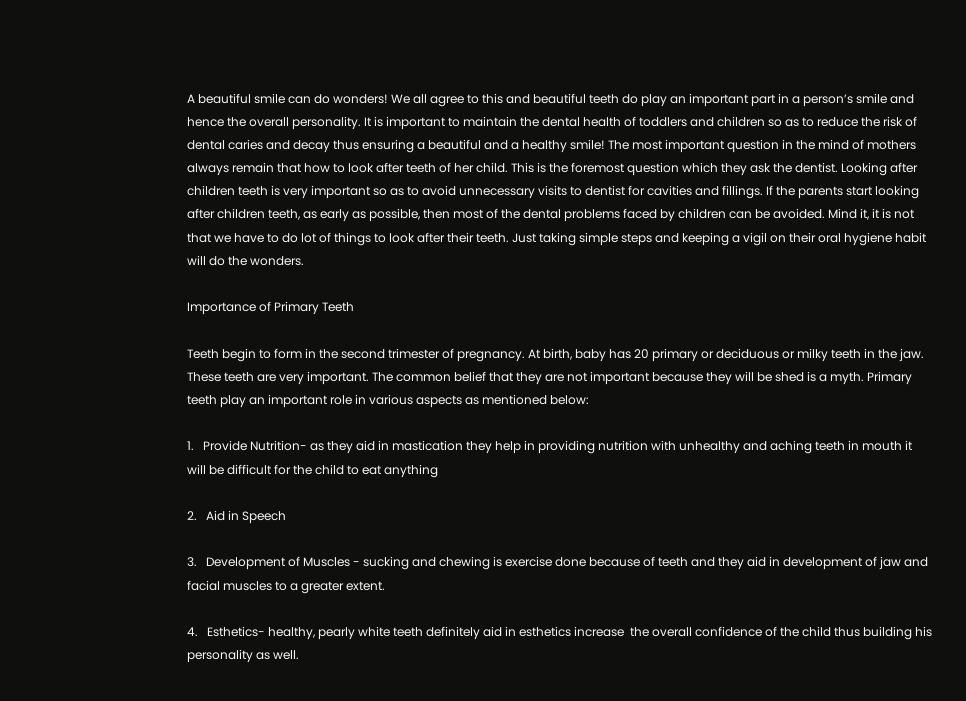A beautiful smile can do wonders! We all agree to this and beautiful teeth do play an important part in a person’s smile and hence the overall personality. It is important to maintain the dental health of toddlers and children so as to reduce the risk of dental caries and decay thus ensuring a beautiful and a healthy smile! The most important question in the mind of mothers always remain that how to look after teeth of her child. This is the foremost question which they ask the dentist. Looking after children teeth is very important so as to avoid unnecessary visits to dentist for cavities and fillings. If the parents start looking after children teeth, as early as possible, then most of the dental problems faced by children can be avoided. Mind it, it is not that we have to do lot of things to look after their teeth. Just taking simple steps and keeping a vigil on their oral hygiene habit will do the wonders.

Importance of Primary Teeth

Teeth begin to form in the second trimester of pregnancy. At birth, baby has 20 primary or deciduous or milky teeth in the jaw. These teeth are very important. The common belief that they are not important because they will be shed is a myth. Primary teeth play an important role in various aspects as mentioned below:

1.   Provide Nutrition- as they aid in mastication they help in providing nutrition with unhealthy and aching teeth in mouth it will be difficult for the child to eat anything

2.   Aid in Speech

3.   Development of Muscles - sucking and chewing is exercise done because of teeth and they aid in development of jaw and facial muscles to a greater extent.

4.   Esthetics- healthy, pearly white teeth definitely aid in esthetics increase  the overall confidence of the child thus building his personality as well.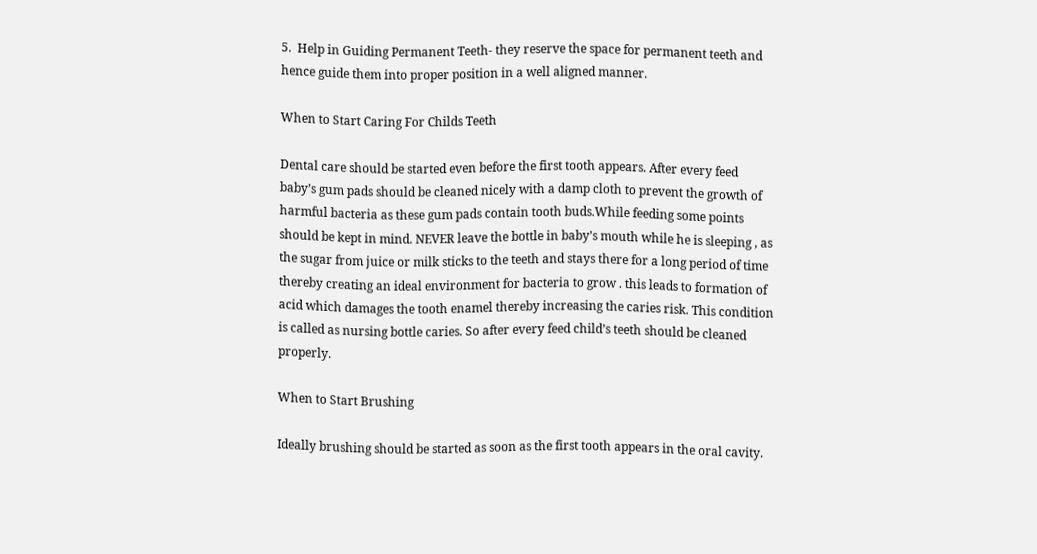5.  Help in Guiding Permanent Teeth- they reserve the space for permanent teeth and hence guide them into proper position in a well aligned manner.

When to Start Caring For Childs Teeth

Dental care should be started even before the first tooth appears. After every feed baby’s gum pads should be cleaned nicely with a damp cloth to prevent the growth of harmful bacteria as these gum pads contain tooth buds.While feeding some points should be kept in mind. NEVER leave the bottle in baby’s mouth while he is sleeping , as the sugar from juice or milk sticks to the teeth and stays there for a long period of time thereby creating an ideal environment for bacteria to grow . this leads to formation of acid which damages the tooth enamel thereby increasing the caries risk. This condition is called as nursing bottle caries. So after every feed child’s teeth should be cleaned properly.

When to Start Brushing

Ideally brushing should be started as soon as the first tooth appears in the oral cavity.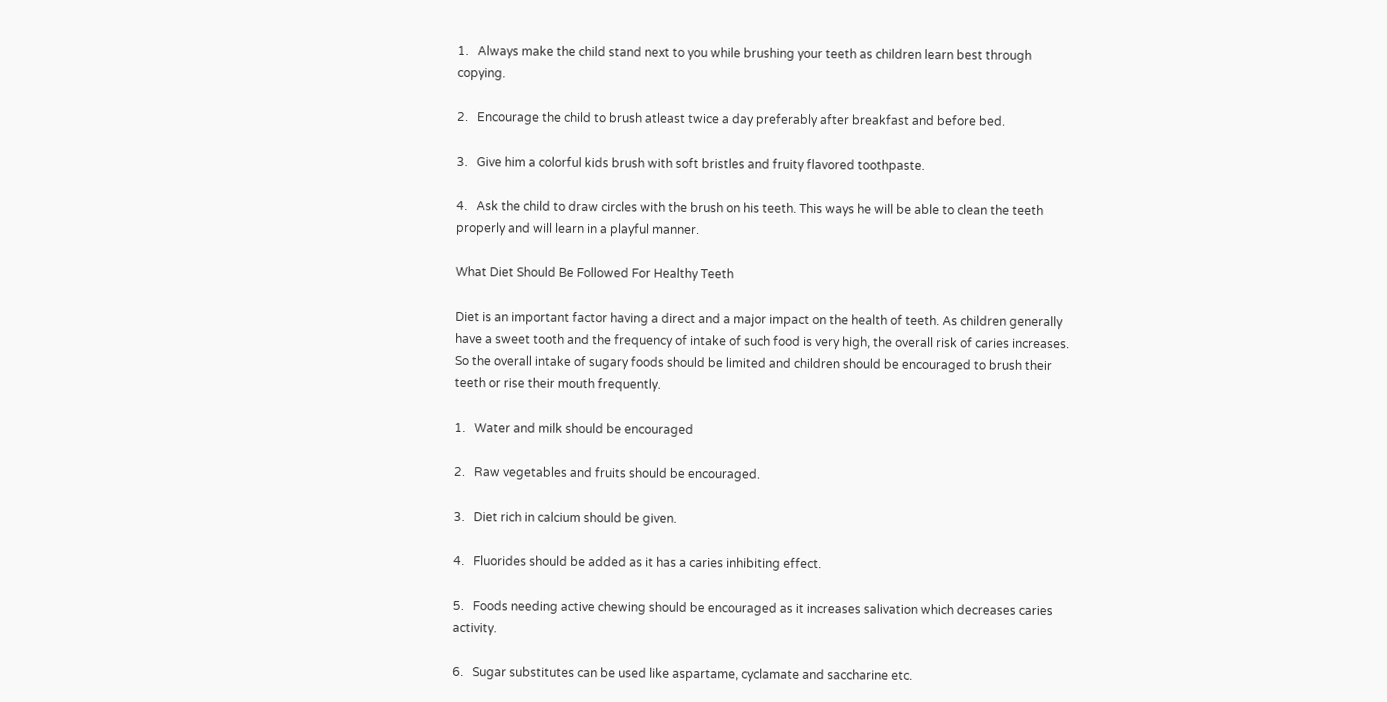1.   Always make the child stand next to you while brushing your teeth as children learn best through copying.

2.   Encourage the child to brush atleast twice a day preferably after breakfast and before bed.

3.   Give him a colorful kids brush with soft bristles and fruity flavored toothpaste.

4.   Ask the child to draw circles with the brush on his teeth. This ways he will be able to clean the teeth properly and will learn in a playful manner.

What Diet Should Be Followed For Healthy Teeth

Diet is an important factor having a direct and a major impact on the health of teeth. As children generally have a sweet tooth and the frequency of intake of such food is very high, the overall risk of caries increases. So the overall intake of sugary foods should be limited and children should be encouraged to brush their teeth or rise their mouth frequently.

1.   Water and milk should be encouraged

2.   Raw vegetables and fruits should be encouraged.

3.   Diet rich in calcium should be given.

4.   Fluorides should be added as it has a caries inhibiting effect.

5.   Foods needing active chewing should be encouraged as it increases salivation which decreases caries activity.

6.   Sugar substitutes can be used like aspartame, cyclamate and saccharine etc.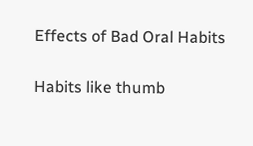Effects of Bad Oral Habits

Habits like thumb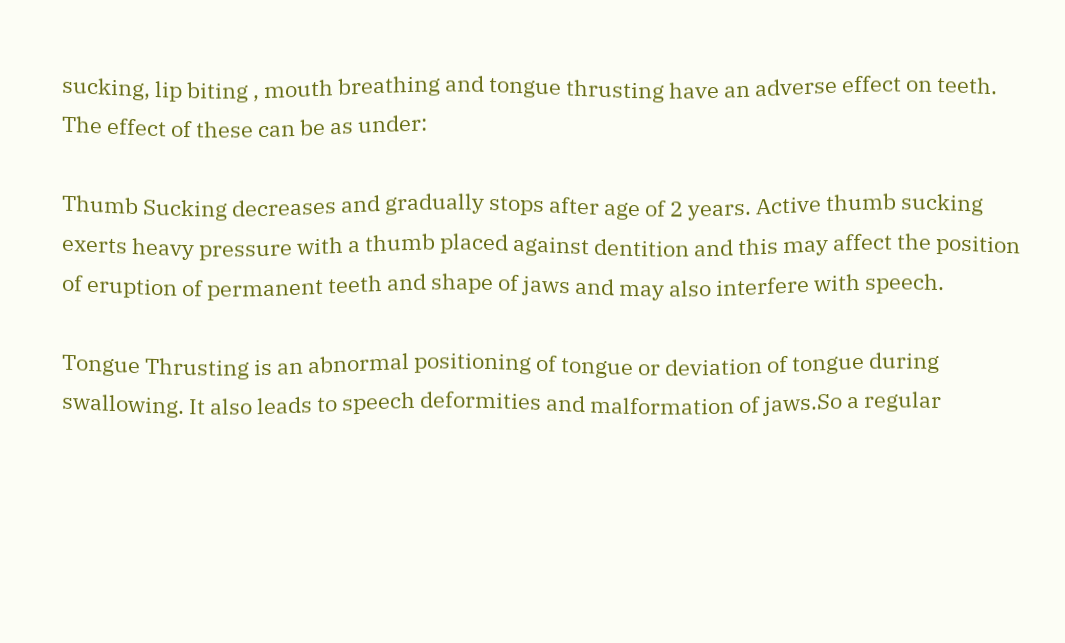sucking, lip biting , mouth breathing and tongue thrusting have an adverse effect on teeth. The effect of these can be as under:

Thumb Sucking decreases and gradually stops after age of 2 years. Active thumb sucking exerts heavy pressure with a thumb placed against dentition and this may affect the position of eruption of permanent teeth and shape of jaws and may also interfere with speech.

Tongue Thrusting is an abnormal positioning of tongue or deviation of tongue during swallowing. It also leads to speech deformities and malformation of jaws.So a regular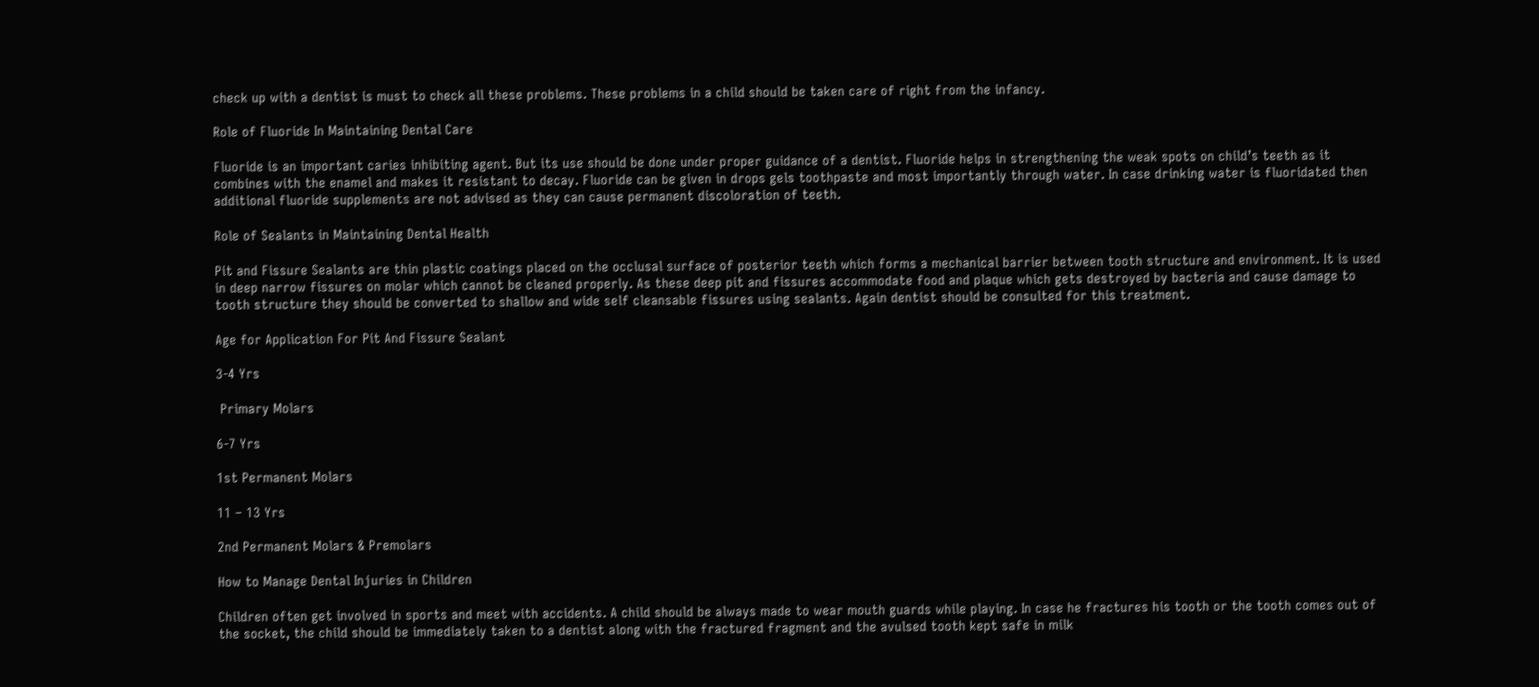check up with a dentist is must to check all these problems. These problems in a child should be taken care of right from the infancy.

Role of Fluoride In Maintaining Dental Care

Fluoride is an important caries inhibiting agent. But its use should be done under proper guidance of a dentist. Fluoride helps in strengthening the weak spots on child’s teeth as it combines with the enamel and makes it resistant to decay. Fluoride can be given in drops gels toothpaste and most importantly through water. In case drinking water is fluoridated then additional fluoride supplements are not advised as they can cause permanent discoloration of teeth.

Role of Sealants in Maintaining Dental Health

Pit and Fissure Sealants are thin plastic coatings placed on the occlusal surface of posterior teeth which forms a mechanical barrier between tooth structure and environment. It is used in deep narrow fissures on molar which cannot be cleaned properly. As these deep pit and fissures accommodate food and plaque which gets destroyed by bacteria and cause damage to tooth structure they should be converted to shallow and wide self cleansable fissures using sealants. Again dentist should be consulted for this treatment.

Age for Application For Pit And Fissure Sealant

3-4 Yrs

 Primary Molars

6-7 Yrs

1st Permanent Molars

11 – 13 Yrs

2nd Permanent Molars & Premolars

How to Manage Dental Injuries in Children

Children often get involved in sports and meet with accidents. A child should be always made to wear mouth guards while playing. In case he fractures his tooth or the tooth comes out of the socket, the child should be immediately taken to a dentist along with the fractured fragment and the avulsed tooth kept safe in milk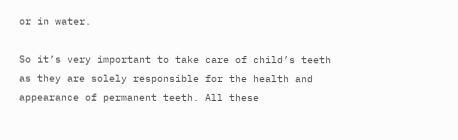or in water.

So it’s very important to take care of child’s teeth as they are solely responsible for the health and appearance of permanent teeth. All these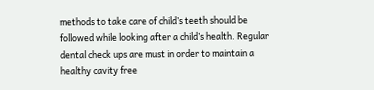methods to take care of child’s teeth should be followed while looking after a child’s health. Regular dental check ups are must in order to maintain a healthy cavity free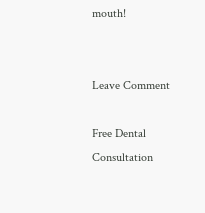mouth!


Leave Comment

Free Dental Consultation